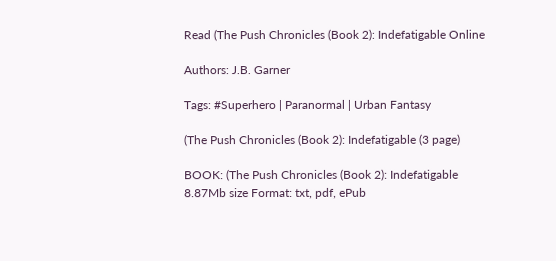Read (The Push Chronicles (Book 2): Indefatigable Online

Authors: J.B. Garner

Tags: #Superhero | Paranormal | Urban Fantasy

(The Push Chronicles (Book 2): Indefatigable (3 page)

BOOK: (The Push Chronicles (Book 2): Indefatigable
8.87Mb size Format: txt, pdf, ePub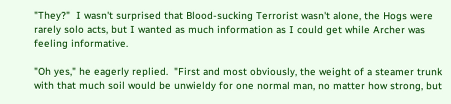"They?"  I wasn't surprised that Blood-sucking Terrorist wasn't alone, the Hogs were rarely solo acts, but I wanted as much information as I could get while Archer was feeling informative.

"Oh yes," he eagerly replied.  "First and most obviously, the weight of a steamer trunk with that much soil would be unwieldy for one normal man, no matter how strong, but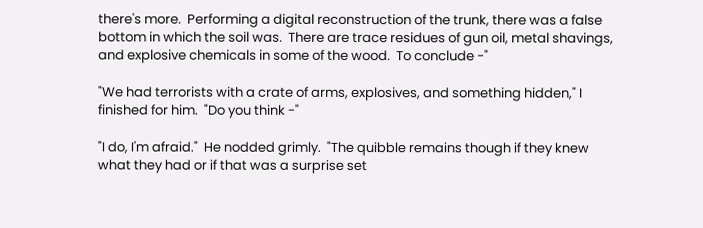there's more.  Performing a digital reconstruction of the trunk, there was a false bottom in which the soil was.  There are trace residues of gun oil, metal shavings, and explosive chemicals in some of the wood.  To conclude -"

"We had terrorists with a crate of arms, explosives, and something hidden," I finished for him.  "Do you think -"

"I do, I'm afraid."  He nodded grimly.  "The quibble remains though if they knew what they had or if that was a surprise set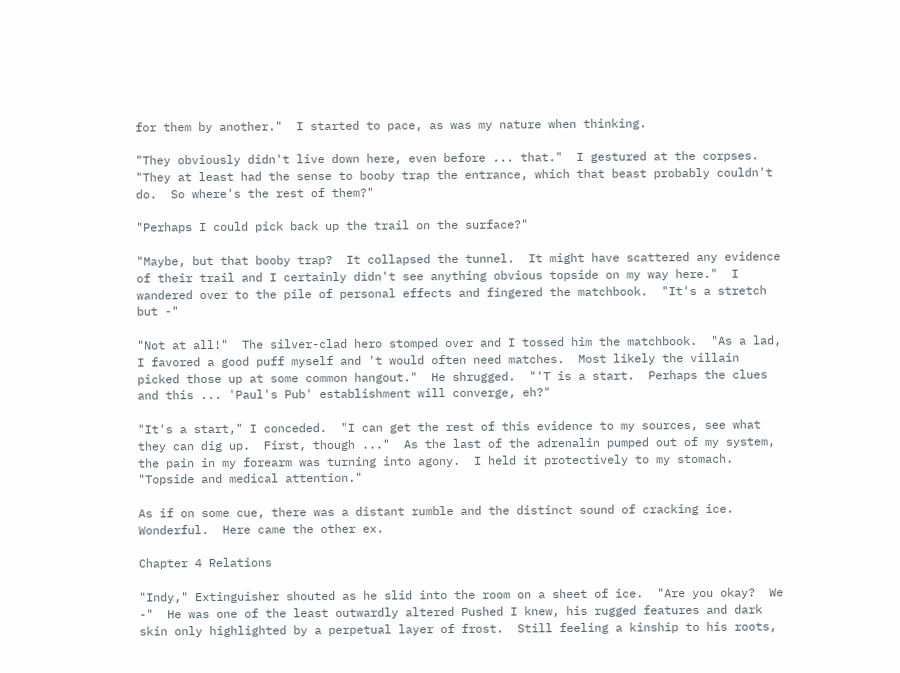for them by another."  I started to pace, as was my nature when thinking.

"They obviously didn't live down here, even before ... that."  I gestured at the corpses.  "They at least had the sense to booby trap the entrance, which that beast probably couldn't do.  So where's the rest of them?"

"Perhaps I could pick back up the trail on the surface?"

"Maybe, but that booby trap?  It collapsed the tunnel.  It might have scattered any evidence of their trail and I certainly didn't see anything obvious topside on my way here."  I wandered over to the pile of personal effects and fingered the matchbook.  "It's a stretch but -"

"Not at all!"  The silver-clad hero stomped over and I tossed him the matchbook.  "As a lad, I favored a good puff myself and 't would often need matches.  Most likely the villain picked those up at some common hangout."  He shrugged.  "'T is a start.  Perhaps the clues and this ... 'Paul's Pub' establishment will converge, eh?"

"It's a start," I conceded.  "I can get the rest of this evidence to my sources, see what they can dig up.  First, though ..."  As the last of the adrenalin pumped out of my system, the pain in my forearm was turning into agony.  I held it protectively to my stomach.  "Topside and medical attention."

As if on some cue, there was a distant rumble and the distinct sound of cracking ice.  Wonderful.  Here came the other ex.

Chapter 4 Relations

"Indy," Extinguisher shouted as he slid into the room on a sheet of ice.  "Are you okay?  We -"  He was one of the least outwardly altered Pushed I knew, his rugged features and dark skin only highlighted by a perpetual layer of frost.  Still feeling a kinship to his roots,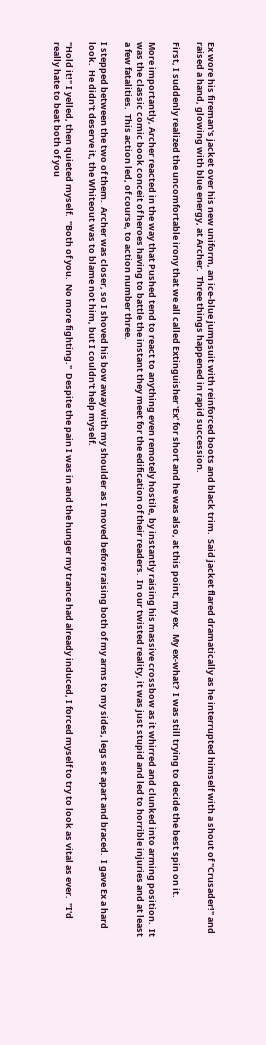Ex wore his fireman's jacket over his new uniform, an ice-blue jumpsuit with reinforced boots and black trim.  Said jacket flared dramatically as he interrupted himself with a shout of "Crusader!" and raised a hand, glowing with blue energy, at Archer.  Three things happened in rapid succession.

First, I suddenly realized the uncomfortable irony that we all called Extinguisher 'Ex' for short and he was also, at this point, my ex.  My ex-what?  I was still trying to decide the best spin on it.

More importantly, Archer reacted in the way that Pushed tend to react to anything even remotely hostile, by instantly raising his massive crossbow as it whirred and clunked into arming position.  It was the classic comic book conceit of heroes having to battle the instant they meet for the edification of their readers.  In our twisted reality, it was just stupid and led to horrible injuries and at least a few fatalities.  This action led, of course, to action number three.

I stepped between the two of them.  Archer was closer, so I shoved his bow away with my shoulder as I moved before raising both of my arms to my sides, legs set apart and braced.  I gave Ex a hard look.  He didn't deserve it, the Whiteout was to blame not him, but I couldn't help myself.

"Hold it!" I yelled, then quieted myself.  "Both of you.  No more fighting."  Despite the pain I was in and the hunger my trance had already induced, I forced myself to try to look as vital as ever.  "I'd really hate to beat both of you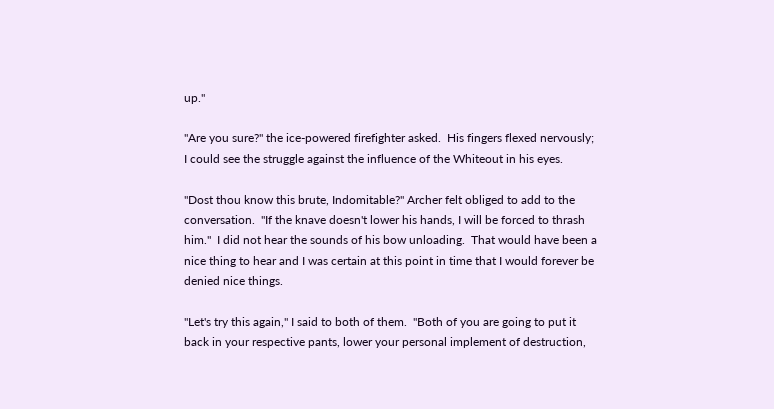up."

"Are you sure?" the ice-powered firefighter asked.  His fingers flexed nervously; I could see the struggle against the influence of the Whiteout in his eyes.

"Dost thou know this brute, Indomitable?" Archer felt obliged to add to the conversation.  "If the knave doesn't lower his hands, I will be forced to thrash him."  I did not hear the sounds of his bow unloading.  That would have been a nice thing to hear and I was certain at this point in time that I would forever be denied nice things.

"Let's try this again," I said to both of them.  "Both of you are going to put it back in your respective pants, lower your personal implement of destruction,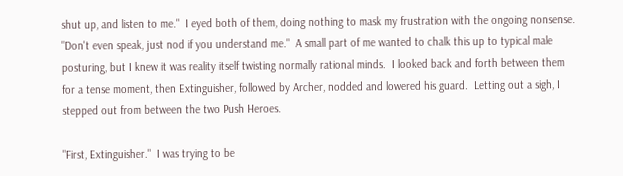shut up, and listen to me."  I eyed both of them, doing nothing to mask my frustration with the ongoing nonsense.  "Don't even speak, just nod if you understand me."  A small part of me wanted to chalk this up to typical male posturing, but I knew it was reality itself twisting normally rational minds.  I looked back and forth between them for a tense moment, then Extinguisher, followed by Archer, nodded and lowered his guard.  Letting out a sigh, I stepped out from between the two Push Heroes.

"First, Extinguisher."  I was trying to be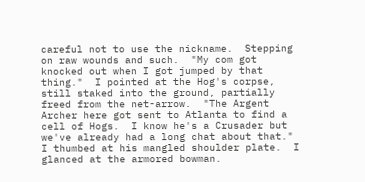careful not to use the nickname.  Stepping on raw wounds and such.  "My com got knocked out when I got jumped by that thing."  I pointed at the Hog's corpse, still staked into the ground, partially freed from the net-arrow.  "The Argent Archer here got sent to Atlanta to find a cell of Hogs.  I know he's a Crusader but we've already had a long chat about that."  I thumbed at his mangled shoulder plate.  I glanced at the armored bowman.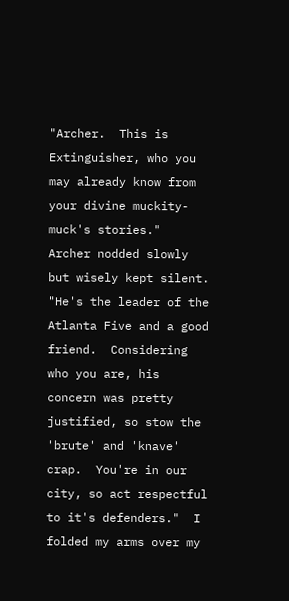"Archer.  This is Extinguisher, who you may already know from your divine muckity-muck's stories."  Archer nodded slowly but wisely kept silent.  "He's the leader of the Atlanta Five and a good friend.  Considering who you are, his concern was pretty justified, so stow the 'brute' and 'knave' crap.  You're in our city, so act respectful to it's defenders."  I folded my arms over my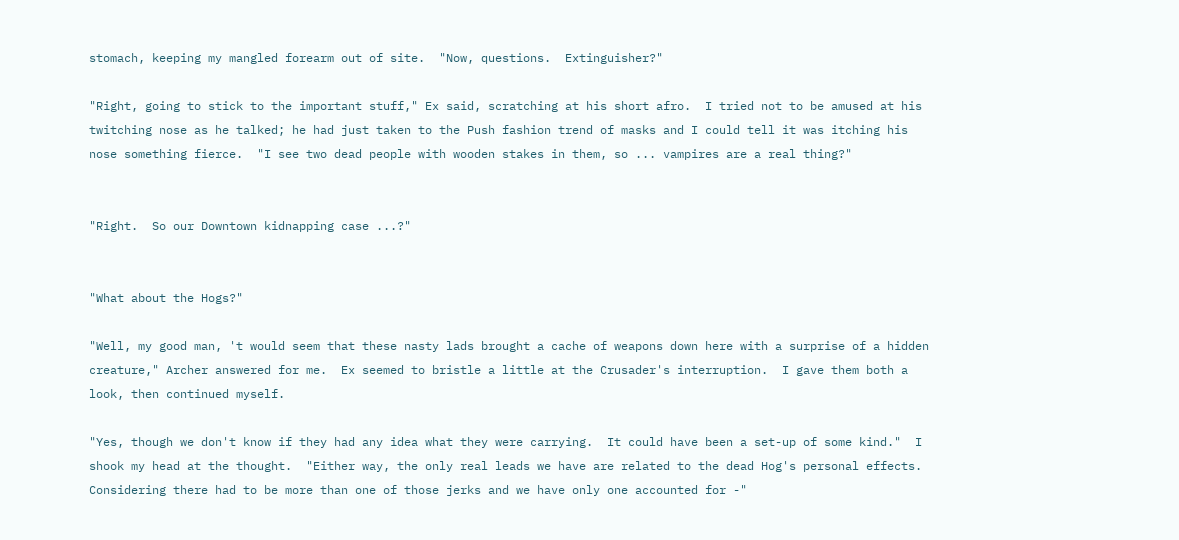stomach, keeping my mangled forearm out of site.  "Now, questions.  Extinguisher?"

"Right, going to stick to the important stuff," Ex said, scratching at his short afro.  I tried not to be amused at his twitching nose as he talked; he had just taken to the Push fashion trend of masks and I could tell it was itching his nose something fierce.  "I see two dead people with wooden stakes in them, so ... vampires are a real thing?"


"Right.  So our Downtown kidnapping case ...?"


"What about the Hogs?"

"Well, my good man, 't would seem that these nasty lads brought a cache of weapons down here with a surprise of a hidden creature," Archer answered for me.  Ex seemed to bristle a little at the Crusader's interruption.  I gave them both a look, then continued myself.

"Yes, though we don't know if they had any idea what they were carrying.  It could have been a set-up of some kind."  I shook my head at the thought.  "Either way, the only real leads we have are related to the dead Hog's personal effects.  Considering there had to be more than one of those jerks and we have only one accounted for -"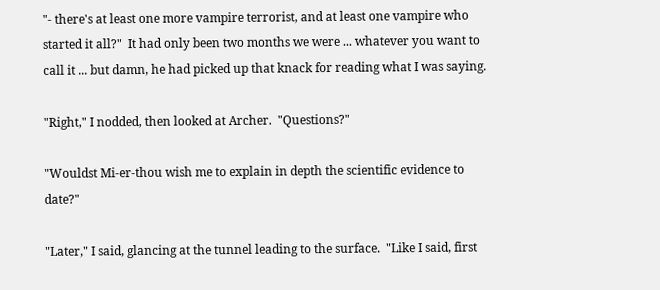"- there's at least one more vampire terrorist, and at least one vampire who started it all?"  It had only been two months we were ... whatever you want to call it ... but damn, he had picked up that knack for reading what I was saying.

"Right," I nodded, then looked at Archer.  "Questions?"

"Wouldst Mi-er-thou wish me to explain in depth the scientific evidence to date?"

"Later," I said, glancing at the tunnel leading to the surface.  "Like I said, first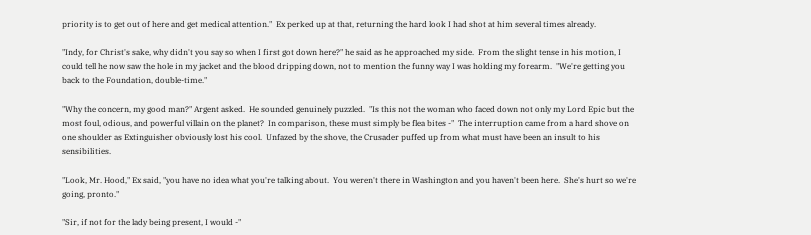priority is to get out of here and get medical attention."  Ex perked up at that, returning the hard look I had shot at him several times already.

"Indy, for Christ's sake, why didn't you say so when I first got down here?" he said as he approached my side.  From the slight tense in his motion, I could tell he now saw the hole in my jacket and the blood dripping down, not to mention the funny way I was holding my forearm.  "We're getting you back to the Foundation, double-time."

"Why the concern, my good man?" Argent asked.  He sounded genuinely puzzled.  "Is this not the woman who faced down not only my Lord Epic but the most foul, odious, and powerful villain on the planet?  In comparison, these must simply be flea bites -"  The interruption came from a hard shove on one shoulder as Extinguisher obviously lost his cool.  Unfazed by the shove, the Crusader puffed up from what must have been an insult to his sensibilities.

"Look, Mr. Hood," Ex said, "you have no idea what you're talking about.  You weren't there in Washington and you haven't been here.  She's hurt so we're going, pronto."

"Sir, if not for the lady being present, I would -"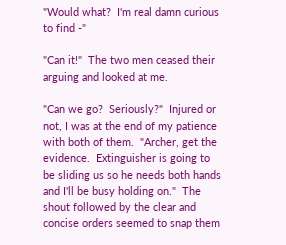"Would what?  I'm real damn curious to find -"

"Can it!"  The two men ceased their arguing and looked at me.

"Can we go?  Seriously?"  Injured or not, I was at the end of my patience with both of them.  "Archer, get the evidence.  Extinguisher is going to be sliding us so he needs both hands and I'll be busy holding on."  The shout followed by the clear and concise orders seemed to snap them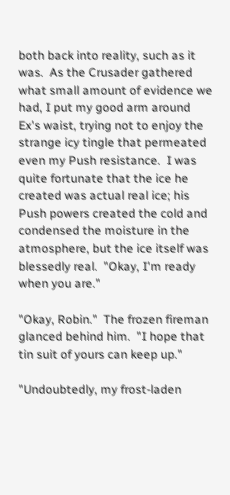both back into reality, such as it was.  As the Crusader gathered what small amount of evidence we had, I put my good arm around Ex's waist, trying not to enjoy the strange icy tingle that permeated even my Push resistance.  I was quite fortunate that the ice he created was actual real ice; his Push powers created the cold and condensed the moisture in the atmosphere, but the ice itself was blessedly real.  "Okay, I'm ready when you are."

"Okay, Robin."  The frozen fireman glanced behind him.  "I hope that tin suit of yours can keep up."

"Undoubtedly, my frost-laden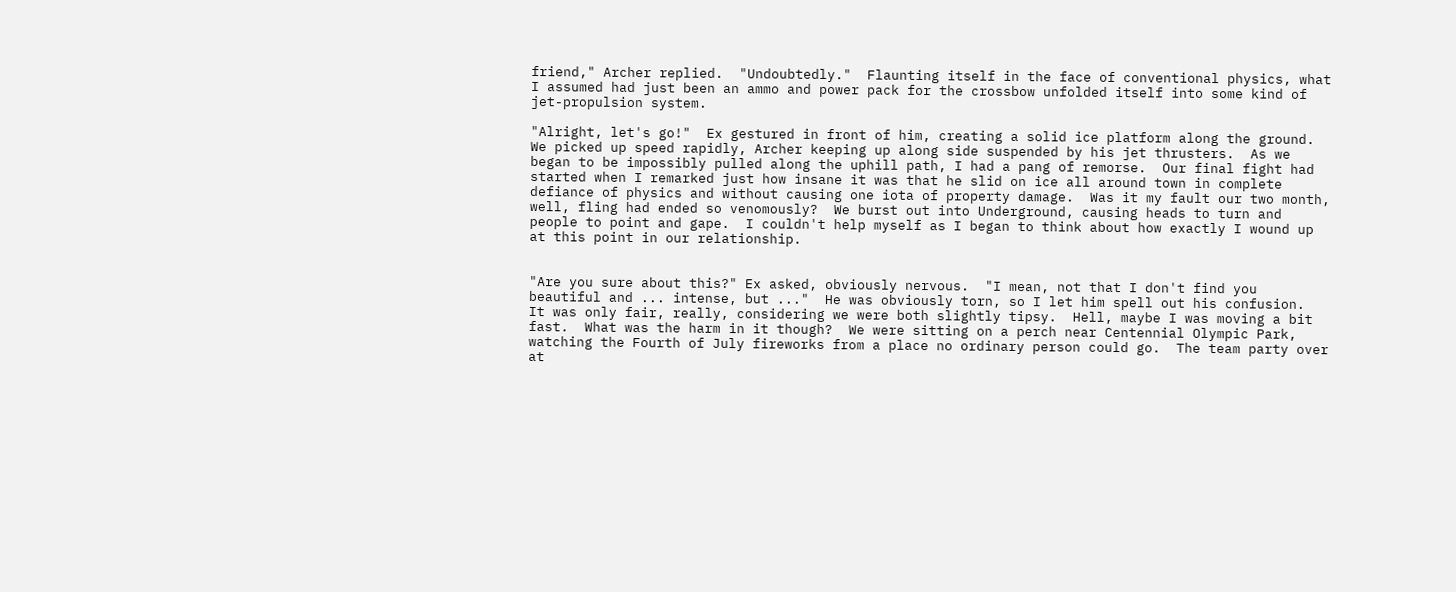friend," Archer replied.  "Undoubtedly."  Flaunting itself in the face of conventional physics, what I assumed had just been an ammo and power pack for the crossbow unfolded itself into some kind of jet-propulsion system.

"Alright, let's go!"  Ex gestured in front of him, creating a solid ice platform along the ground.  We picked up speed rapidly, Archer keeping up along side suspended by his jet thrusters.  As we began to be impossibly pulled along the uphill path, I had a pang of remorse.  Our final fight had started when I remarked just how insane it was that he slid on ice all around town in complete defiance of physics and without causing one iota of property damage.  Was it my fault our two month, well, fling had ended so venomously?  We burst out into Underground, causing heads to turn and people to point and gape.  I couldn't help myself as I began to think about how exactly I wound up at this point in our relationship.


"Are you sure about this?" Ex asked, obviously nervous.  "I mean, not that I don't find you beautiful and ... intense, but ..."  He was obviously torn, so I let him spell out his confusion.  It was only fair, really, considering we were both slightly tipsy.  Hell, maybe I was moving a bit fast.  What was the harm in it though?  We were sitting on a perch near Centennial Olympic Park, watching the Fourth of July fireworks from a place no ordinary person could go.  The team party over at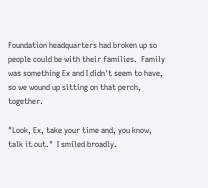Foundation headquarters had broken up so people could be with their families.  Family was something Ex and I didn't seem to have, so we wound up sitting on that perch, together.

"Look, Ex, take your time and, you know, talk it out."  I smiled broadly.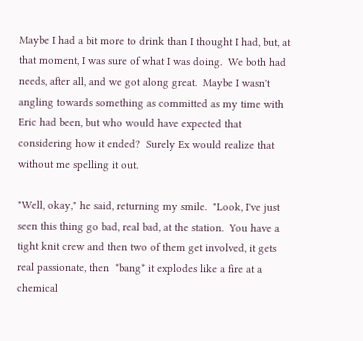Maybe I had a bit more to drink than I thought I had, but, at that moment, I was sure of what I was doing.  We both had needs, after all, and we got along great.  Maybe I wasn't angling towards something as committed as my time with Eric had been, but who would have expected that considering how it ended?  Surely Ex would realize that without me spelling it out.

"Well, okay," he said, returning my smile.  "Look, I've just seen this thing go bad, real bad, at the station.  You have a tight knit crew and then two of them get involved, it gets real passionate, then  *bang* it explodes like a fire at a chemical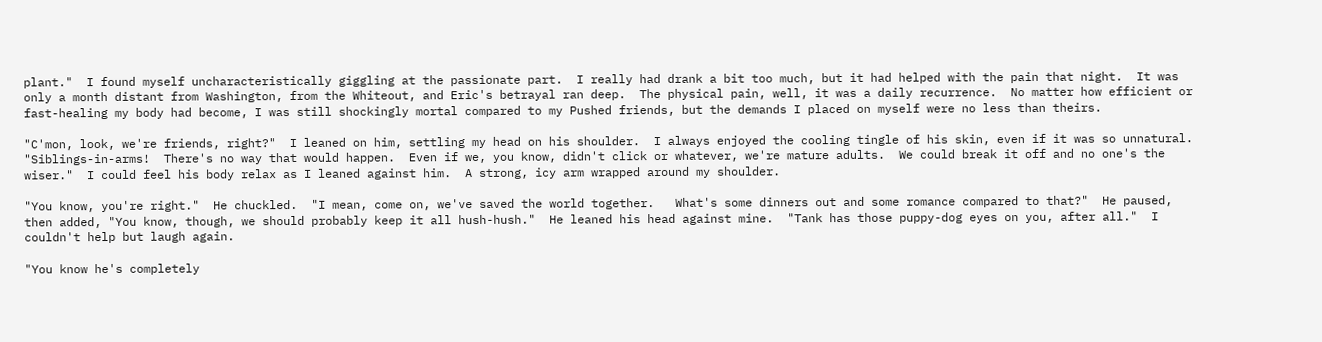plant."  I found myself uncharacteristically giggling at the passionate part.  I really had drank a bit too much, but it had helped with the pain that night.  It was only a month distant from Washington, from the Whiteout, and Eric's betrayal ran deep.  The physical pain, well, it was a daily recurrence.  No matter how efficient or fast-healing my body had become, I was still shockingly mortal compared to my Pushed friends, but the demands I placed on myself were no less than theirs.

"C'mon, look, we're friends, right?"  I leaned on him, settling my head on his shoulder.  I always enjoyed the cooling tingle of his skin, even if it was so unnatural.  "Siblings-in-arms!  There's no way that would happen.  Even if we, you know, didn't click or whatever, we're mature adults.  We could break it off and no one's the wiser."  I could feel his body relax as I leaned against him.  A strong, icy arm wrapped around my shoulder.

"You know, you're right."  He chuckled.  "I mean, come on, we've saved the world together.   What's some dinners out and some romance compared to that?"  He paused, then added, "You know, though, we should probably keep it all hush-hush."  He leaned his head against mine.  "Tank has those puppy-dog eyes on you, after all."  I couldn't help but laugh again.

"You know he's completely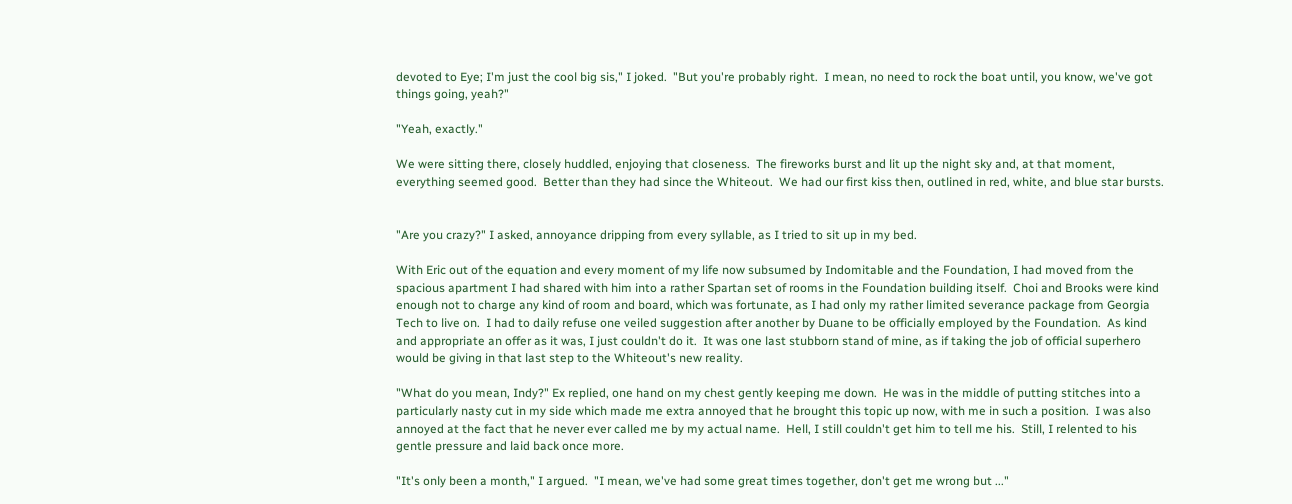devoted to Eye; I'm just the cool big sis," I joked.  "But you're probably right.  I mean, no need to rock the boat until, you know, we've got things going, yeah?"

"Yeah, exactly."

We were sitting there, closely huddled, enjoying that closeness.  The fireworks burst and lit up the night sky and, at that moment, everything seemed good.  Better than they had since the Whiteout.  We had our first kiss then, outlined in red, white, and blue star bursts.


"Are you crazy?" I asked, annoyance dripping from every syllable, as I tried to sit up in my bed.

With Eric out of the equation and every moment of my life now subsumed by Indomitable and the Foundation, I had moved from the spacious apartment I had shared with him into a rather Spartan set of rooms in the Foundation building itself.  Choi and Brooks were kind enough not to charge any kind of room and board, which was fortunate, as I had only my rather limited severance package from Georgia Tech to live on.  I had to daily refuse one veiled suggestion after another by Duane to be officially employed by the Foundation.  As kind and appropriate an offer as it was, I just couldn't do it.  It was one last stubborn stand of mine, as if taking the job of official superhero would be giving in that last step to the Whiteout's new reality.

"What do you mean, Indy?" Ex replied, one hand on my chest gently keeping me down.  He was in the middle of putting stitches into a particularly nasty cut in my side which made me extra annoyed that he brought this topic up now, with me in such a position.  I was also annoyed at the fact that he never ever called me by my actual name.  Hell, I still couldn't get him to tell me his.  Still, I relented to his gentle pressure and laid back once more.

"It's only been a month," I argued.  "I mean, we've had some great times together, don't get me wrong but ..."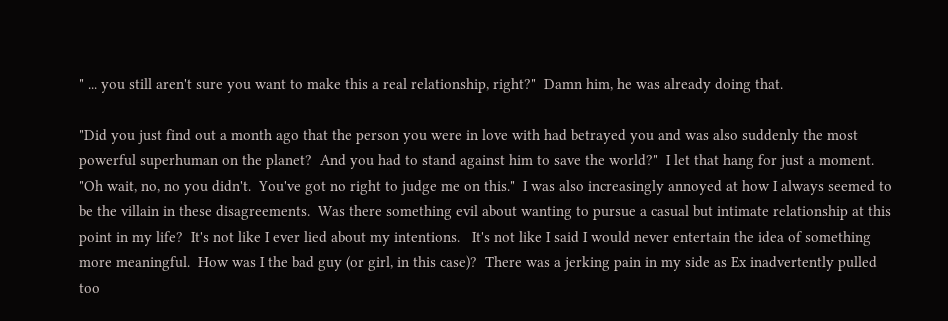" ... you still aren't sure you want to make this a real relationship, right?"  Damn him, he was already doing that.

"Did you just find out a month ago that the person you were in love with had betrayed you and was also suddenly the most powerful superhuman on the planet?  And you had to stand against him to save the world?"  I let that hang for just a moment.  "Oh wait, no, no you didn't.  You've got no right to judge me on this."  I was also increasingly annoyed at how I always seemed to be the villain in these disagreements.  Was there something evil about wanting to pursue a casual but intimate relationship at this point in my life?  It's not like I ever lied about my intentions.   It's not like I said I would never entertain the idea of something more meaningful.  How was I the bad guy (or girl, in this case)?  There was a jerking pain in my side as Ex inadvertently pulled too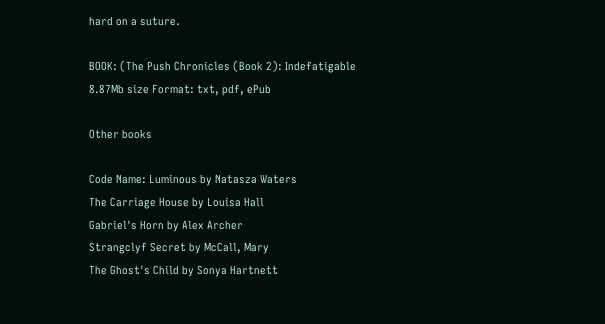hard on a suture.

BOOK: (The Push Chronicles (Book 2): Indefatigable
8.87Mb size Format: txt, pdf, ePub

Other books

Code Name: Luminous by Natasza Waters
The Carriage House by Louisa Hall
Gabriel's Horn by Alex Archer
Strangclyf Secret by McCall, Mary
The Ghost's Child by Sonya Hartnett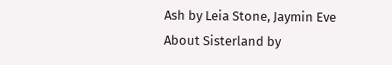Ash by Leia Stone, Jaymin Eve
About Sisterland by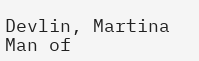Devlin, Martina
Man of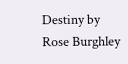Destiny by Rose Burghley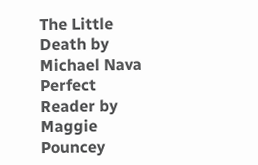The Little Death by Michael Nava
Perfect Reader by Maggie Pouncey